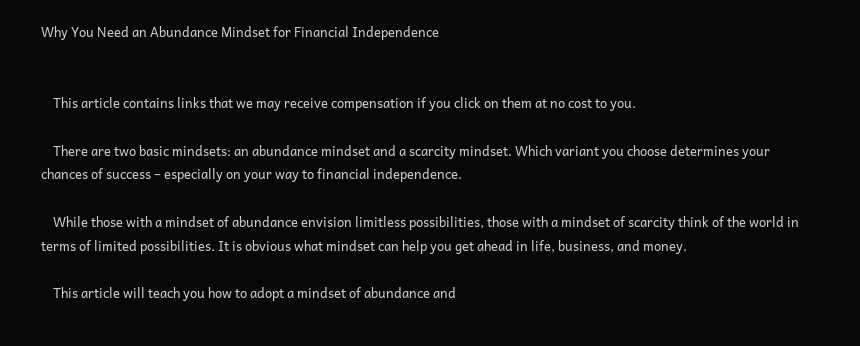Why You Need an Abundance Mindset for Financial Independence


    This article contains links that we may receive compensation if you click on them at no cost to you.

    There are two basic mindsets: an abundance mindset and a scarcity mindset. Which variant you choose determines your chances of success – especially on your way to financial independence.

    While those with a mindset of abundance envision limitless possibilities, those with a mindset of scarcity think of the world in terms of limited possibilities. It is obvious what mindset can help you get ahead in life, business, and money.

    This article will teach you how to adopt a mindset of abundance and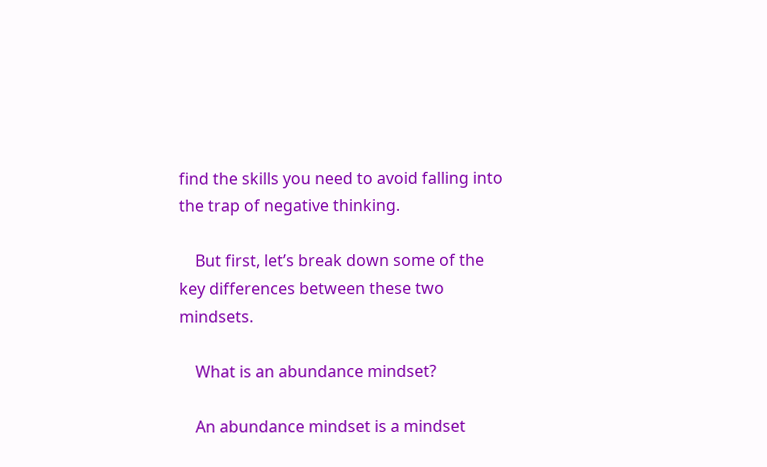find the skills you need to avoid falling into the trap of negative thinking.

    But first, let’s break down some of the key differences between these two mindsets.

    What is an abundance mindset?

    An abundance mindset is a mindset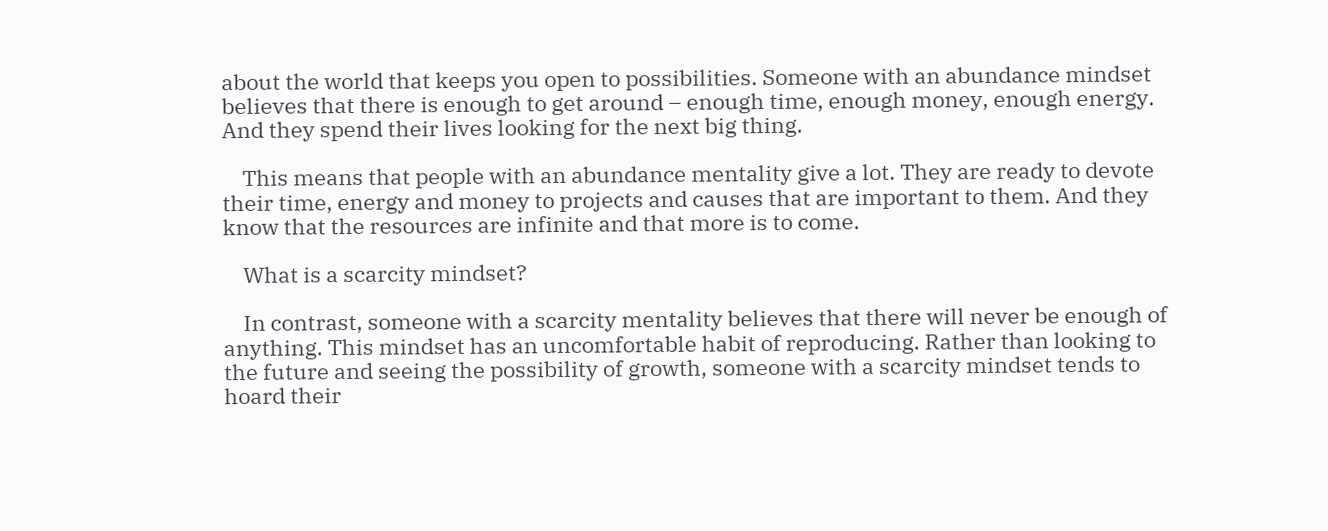about the world that keeps you open to possibilities. Someone with an abundance mindset believes that there is enough to get around – enough time, enough money, enough energy. And they spend their lives looking for the next big thing.

    This means that people with an abundance mentality give a lot. They are ready to devote their time, energy and money to projects and causes that are important to them. And they know that the resources are infinite and that more is to come.

    What is a scarcity mindset?

    In contrast, someone with a scarcity mentality believes that there will never be enough of anything. This mindset has an uncomfortable habit of reproducing. Rather than looking to the future and seeing the possibility of growth, someone with a scarcity mindset tends to hoard their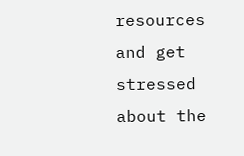resources and get stressed about the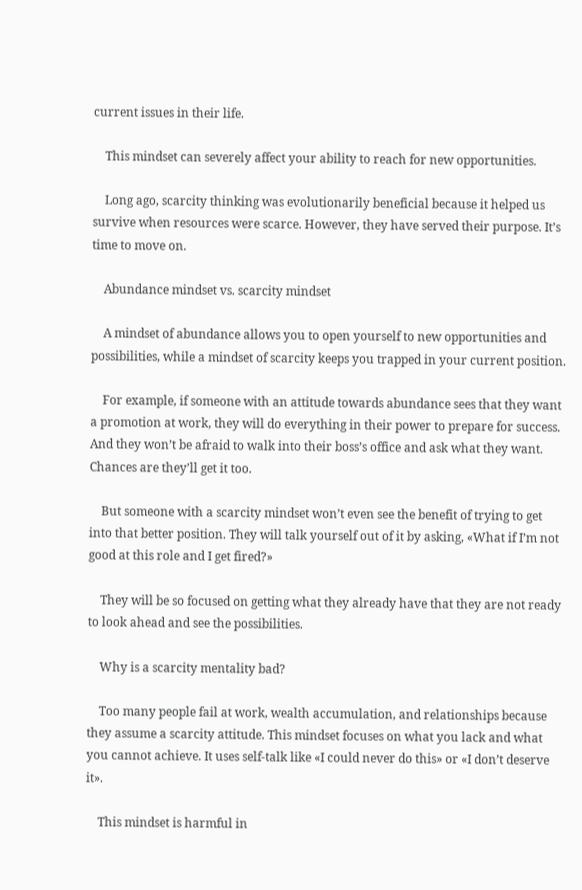current issues in their life.

    This mindset can severely affect your ability to reach for new opportunities.

    Long ago, scarcity thinking was evolutionarily beneficial because it helped us survive when resources were scarce. However, they have served their purpose. It’s time to move on.

    Abundance mindset vs. scarcity mindset

    A mindset of abundance allows you to open yourself to new opportunities and possibilities, while a mindset of scarcity keeps you trapped in your current position.

    For example, if someone with an attitude towards abundance sees that they want a promotion at work, they will do everything in their power to prepare for success. And they won’t be afraid to walk into their boss’s office and ask what they want. Chances are they’ll get it too.

    But someone with a scarcity mindset won’t even see the benefit of trying to get into that better position. They will talk yourself out of it by asking, «What if I’m not good at this role and I get fired?»

    They will be so focused on getting what they already have that they are not ready to look ahead and see the possibilities.

    Why is a scarcity mentality bad?

    Too many people fail at work, wealth accumulation, and relationships because they assume a scarcity attitude. This mindset focuses on what you lack and what you cannot achieve. It uses self-talk like «I could never do this» or «I don’t deserve it».

    This mindset is harmful in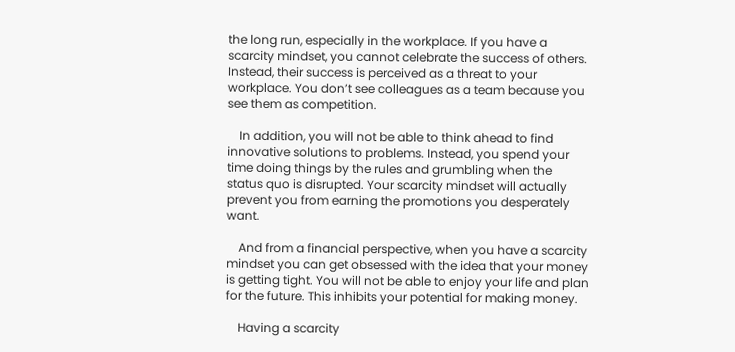the long run, especially in the workplace. If you have a scarcity mindset, you cannot celebrate the success of others. Instead, their success is perceived as a threat to your workplace. You don’t see colleagues as a team because you see them as competition.

    In addition, you will not be able to think ahead to find innovative solutions to problems. Instead, you spend your time doing things by the rules and grumbling when the status quo is disrupted. Your scarcity mindset will actually prevent you from earning the promotions you desperately want.

    And from a financial perspective, when you have a scarcity mindset you can get obsessed with the idea that your money is getting tight. You will not be able to enjoy your life and plan for the future. This inhibits your potential for making money.

    Having a scarcity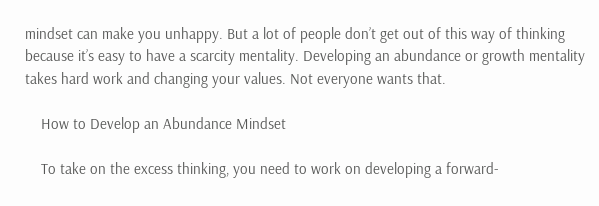mindset can make you unhappy. But a lot of people don’t get out of this way of thinking because it’s easy to have a scarcity mentality. Developing an abundance or growth mentality takes hard work and changing your values. Not everyone wants that.

    How to Develop an Abundance Mindset

    To take on the excess thinking, you need to work on developing a forward-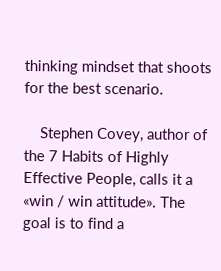thinking mindset that shoots for the best scenario.

    Stephen Covey, author of the 7 Habits of Highly Effective People, calls it a «win / win attitude». The goal is to find a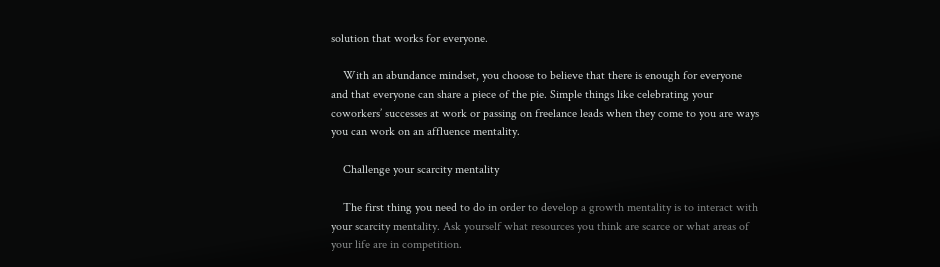solution that works for everyone.

    With an abundance mindset, you choose to believe that there is enough for everyone and that everyone can share a piece of the pie. Simple things like celebrating your coworkers’ successes at work or passing on freelance leads when they come to you are ways you can work on an affluence mentality.

    Challenge your scarcity mentality

    The first thing you need to do in order to develop a growth mentality is to interact with your scarcity mentality. Ask yourself what resources you think are scarce or what areas of your life are in competition.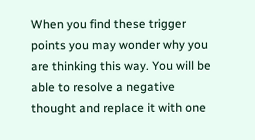When you find these trigger points you may wonder why you are thinking this way. You will be able to resolve a negative thought and replace it with one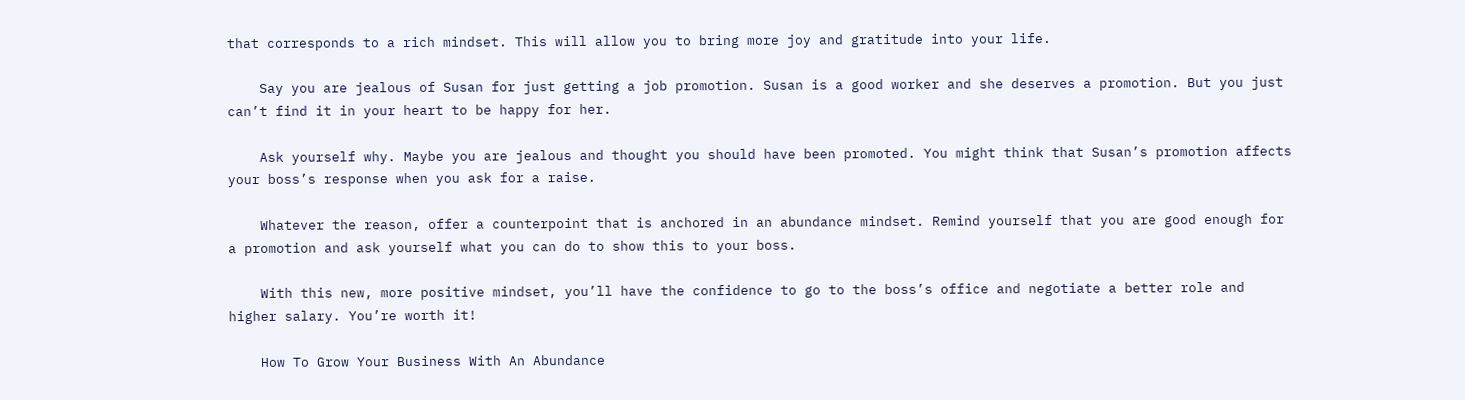that corresponds to a rich mindset. This will allow you to bring more joy and gratitude into your life.

    Say you are jealous of Susan for just getting a job promotion. Susan is a good worker and she deserves a promotion. But you just can’t find it in your heart to be happy for her.

    Ask yourself why. Maybe you are jealous and thought you should have been promoted. You might think that Susan’s promotion affects your boss’s response when you ask for a raise.

    Whatever the reason, offer a counterpoint that is anchored in an abundance mindset. Remind yourself that you are good enough for a promotion and ask yourself what you can do to show this to your boss.

    With this new, more positive mindset, you’ll have the confidence to go to the boss’s office and negotiate a better role and higher salary. You’re worth it!

    How To Grow Your Business With An Abundance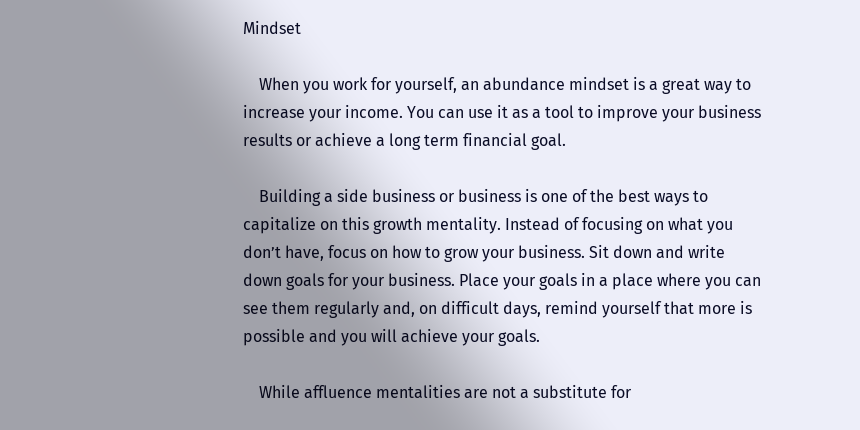Mindset

    When you work for yourself, an abundance mindset is a great way to increase your income. You can use it as a tool to improve your business results or achieve a long term financial goal.

    Building a side business or business is one of the best ways to capitalize on this growth mentality. Instead of focusing on what you don’t have, focus on how to grow your business. Sit down and write down goals for your business. Place your goals in a place where you can see them regularly and, on difficult days, remind yourself that more is possible and you will achieve your goals.

    While affluence mentalities are not a substitute for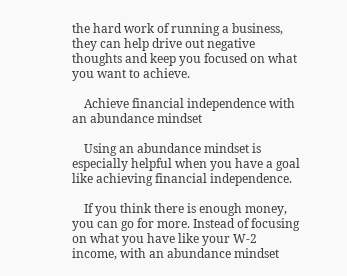the hard work of running a business, they can help drive out negative thoughts and keep you focused on what you want to achieve.

    Achieve financial independence with an abundance mindset

    Using an abundance mindset is especially helpful when you have a goal like achieving financial independence.

    If you think there is enough money, you can go for more. Instead of focusing on what you have like your W-2 income, with an abundance mindset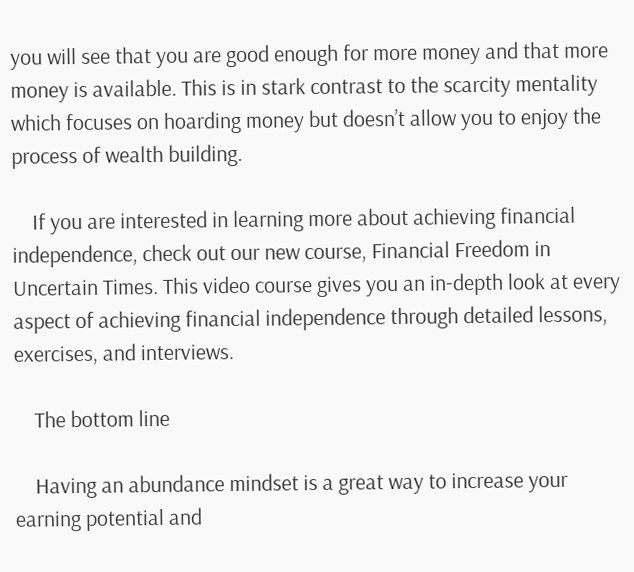you will see that you are good enough for more money and that more money is available. This is in stark contrast to the scarcity mentality which focuses on hoarding money but doesn’t allow you to enjoy the process of wealth building.

    If you are interested in learning more about achieving financial independence, check out our new course, Financial Freedom in Uncertain Times. This video course gives you an in-depth look at every aspect of achieving financial independence through detailed lessons, exercises, and interviews.

    The bottom line

    Having an abundance mindset is a great way to increase your earning potential and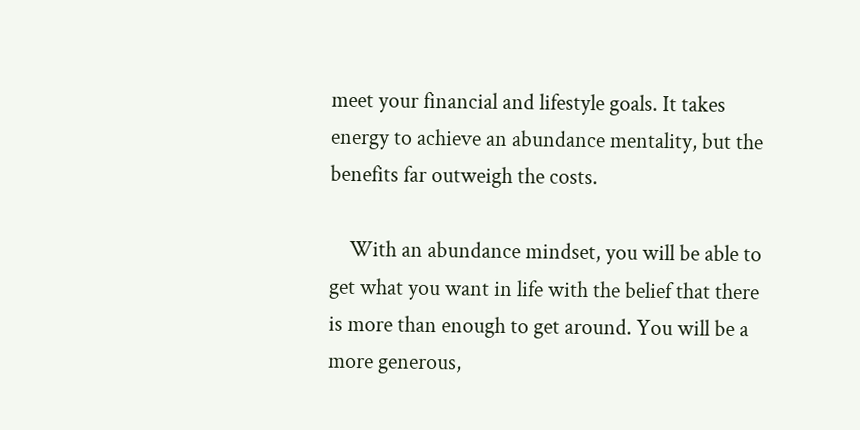meet your financial and lifestyle goals. It takes energy to achieve an abundance mentality, but the benefits far outweigh the costs.

    With an abundance mindset, you will be able to get what you want in life with the belief that there is more than enough to get around. You will be a more generous,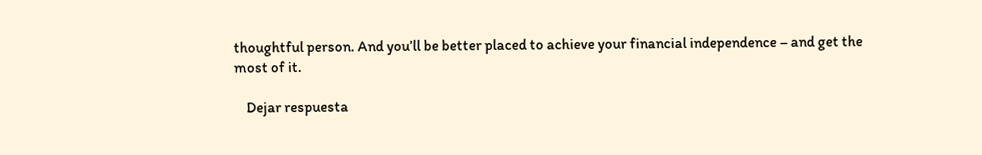thoughtful person. And you’ll be better placed to achieve your financial independence – and get the most of it.

    Dejar respuesta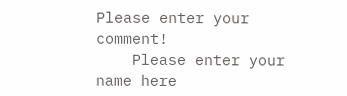Please enter your comment!
    Please enter your name here